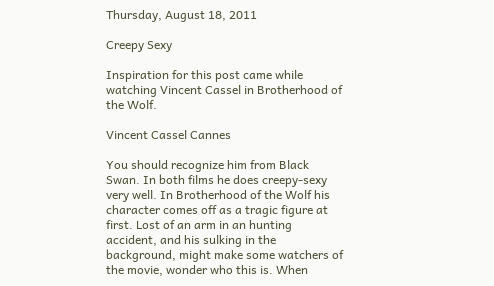Thursday, August 18, 2011

Creepy Sexy

Inspiration for this post came while watching Vincent Cassel in Brotherhood of the Wolf.

Vincent Cassel Cannes

You should recognize him from Black Swan. In both films he does creepy-sexy very well. In Brotherhood of the Wolf his character comes off as a tragic figure at first. Lost of an arm in an hunting accident, and his sulking in the background, might make some watchers of the movie, wonder who this is. When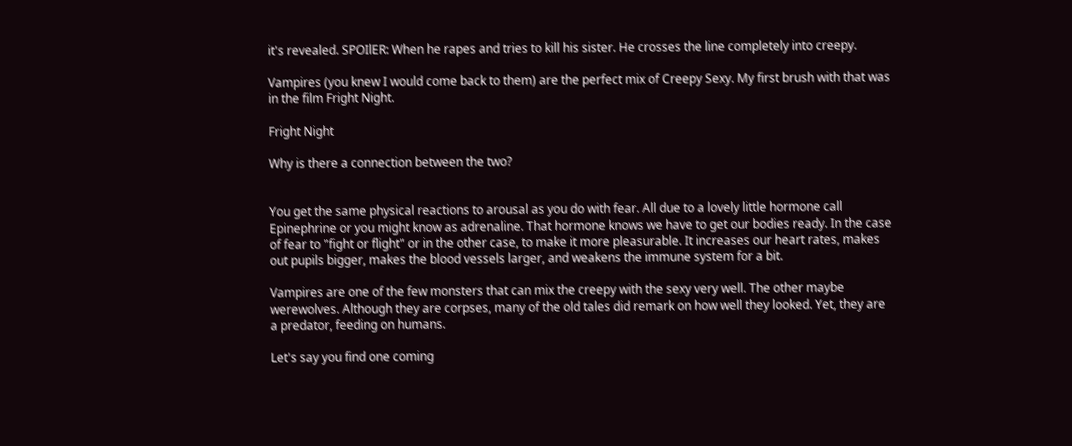it's revealed. SPOIlER: When he rapes and tries to kill his sister. He crosses the line completely into creepy.

Vampires (you knew I would come back to them) are the perfect mix of Creepy Sexy. My first brush with that was in the film Fright Night.

Fright Night

Why is there a connection between the two?


You get the same physical reactions to arousal as you do with fear. All due to a lovely little hormone call Epinephrine or you might know as adrenaline. That hormone knows we have to get our bodies ready. In the case of fear to "fight or flight" or in the other case, to make it more pleasurable. It increases our heart rates, makes out pupils bigger, makes the blood vessels larger, and weakens the immune system for a bit.

Vampires are one of the few monsters that can mix the creepy with the sexy very well. The other maybe werewolves. Although they are corpses, many of the old tales did remark on how well they looked. Yet, they are a predator, feeding on humans.

Let's say you find one coming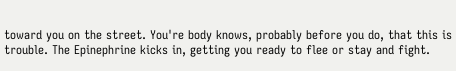toward you on the street. You're body knows, probably before you do, that this is trouble. The Epinephrine kicks in, getting you ready to flee or stay and fight.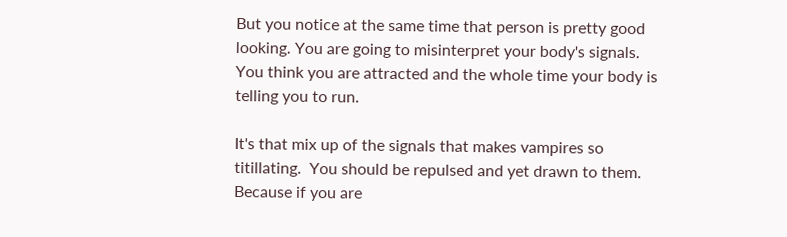But you notice at the same time that person is pretty good looking. You are going to misinterpret your body's signals. You think you are attracted and the whole time your body is telling you to run.

It's that mix up of the signals that makes vampires so titillating.  You should be repulsed and yet drawn to them. Because if you are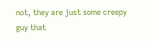not, they are just some creepy guy that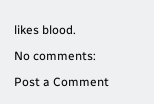likes blood.

No comments:

Post a Comment